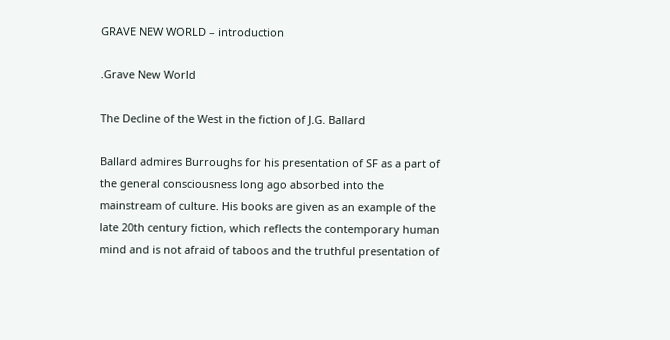GRAVE NEW WORLD – introduction

.Grave New World

The Decline of the West in the fiction of J.G. Ballard

Ballard admires Burroughs for his presentation of SF as a part of the general consciousness long ago absorbed into the mainstream of culture. His books are given as an example of the late 20th century fiction, which reflects the contemporary human mind and is not afraid of taboos and the truthful presentation of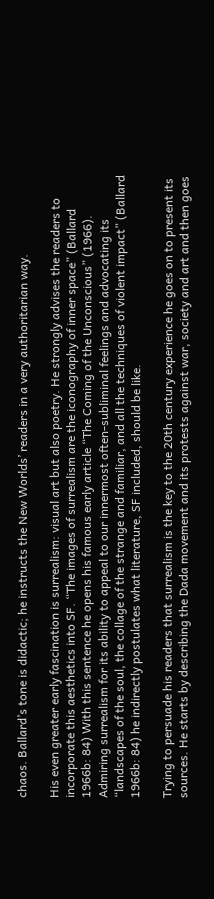chaos. Ballard’s tone is didactic; he instructs the New Worlds’ readers in a very authoritarian way.

His even greater early fascination is surrealism: visual art but also poetry. He strongly advises the readers to incorporate this aesthetics into SF. “The images of surrealism are the iconography of inner space” (Ballard 1966b: 84) With this sentence he opens his famous early article “The Coming of the Unconscious” (1966). Admiring surrealism for its ability to appeal to our innermost often-subliminal feelings and advocating its “landscapes of the soul, the collage of the strange and familiar, and all the techniques of violent impact” (Ballard 1966b: 84) he indirectly postulates what literature, SF included, should be like.

Trying to persuade his readers that surrealism is the key to the 20th century experience he goes on to present its sources. He starts by describing the Dada movement and its protests against war, society and art and then goes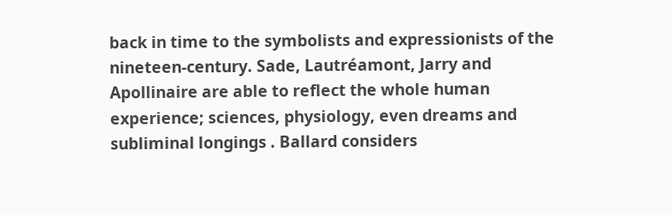back in time to the symbolists and expressionists of the nineteen-century. Sade, Lautréamont, Jarry and Apollinaire are able to reflect the whole human experience; sciences, physiology, even dreams and subliminal longings . Ballard considers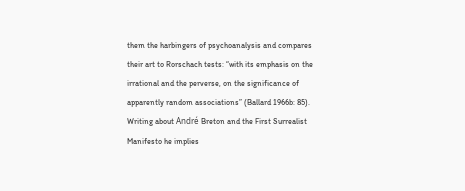them the harbingers of psychoanalysis and compares their art to Rorschach tests: “with its emphasis on the irrational and the perverse, on the significance of apparently random associations” (Ballard 1966b: 85). Writing about André Breton and the First Surrealist Manifesto he implies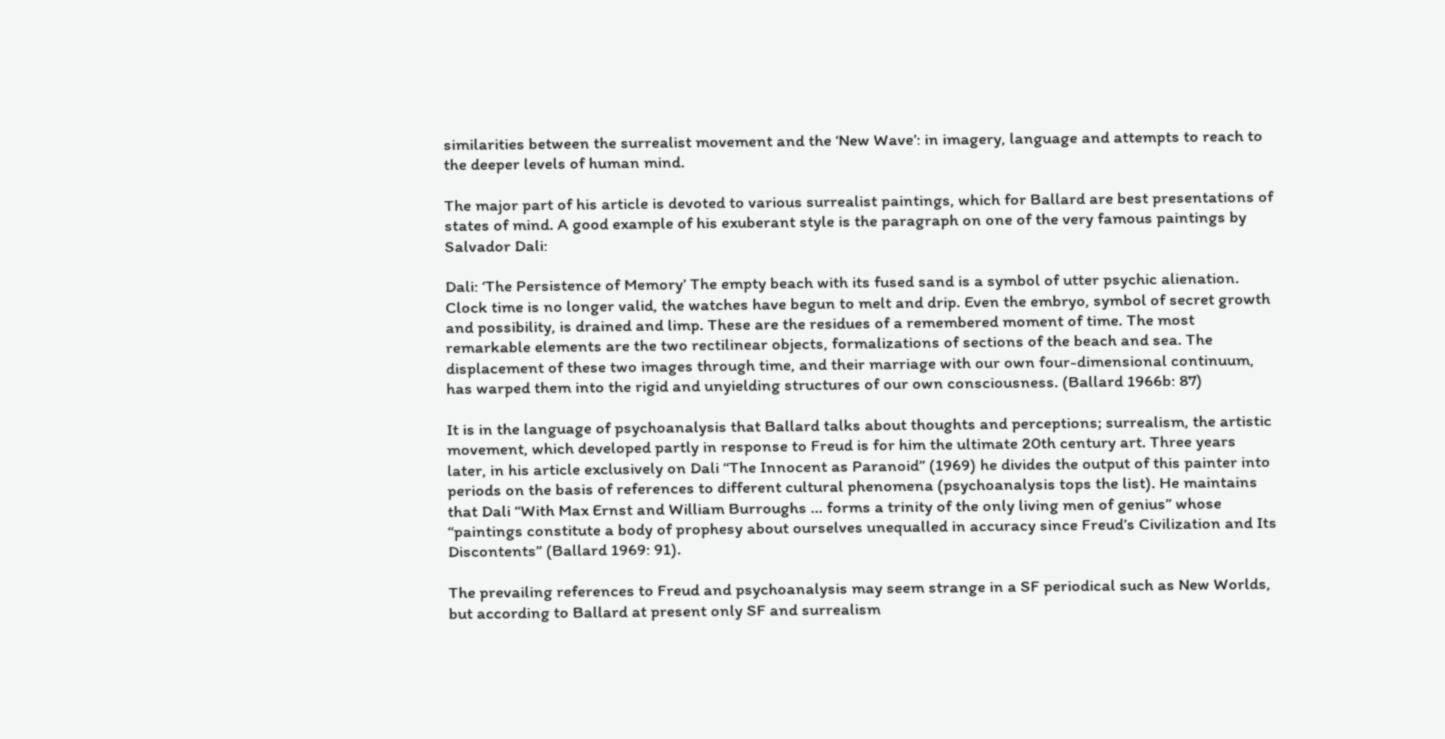similarities between the surrealist movement and the ‘New Wave’: in imagery, language and attempts to reach to the deeper levels of human mind.

The major part of his article is devoted to various surrealist paintings, which for Ballard are best presentations of states of mind. A good example of his exuberant style is the paragraph on one of the very famous paintings by Salvador Dali:

Dali: ‘The Persistence of Memory’ The empty beach with its fused sand is a symbol of utter psychic alienation. Clock time is no longer valid, the watches have begun to melt and drip. Even the embryo, symbol of secret growth and possibility, is drained and limp. These are the residues of a remembered moment of time. The most remarkable elements are the two rectilinear objects, formalizations of sections of the beach and sea. The displacement of these two images through time, and their marriage with our own four-dimensional continuum, has warped them into the rigid and unyielding structures of our own consciousness. (Ballard 1966b: 87)

It is in the language of psychoanalysis that Ballard talks about thoughts and perceptions; surrealism, the artistic movement, which developed partly in response to Freud is for him the ultimate 20th century art. Three years later, in his article exclusively on Dali “The Innocent as Paranoid” (1969) he divides the output of this painter into periods on the basis of references to different cultural phenomena (psychoanalysis tops the list). He maintains that Dali “With Max Ernst and William Burroughs … forms a trinity of the only living men of genius” whose “paintings constitute a body of prophesy about ourselves unequalled in accuracy since Freud’s Civilization and Its Discontents” (Ballard 1969: 91).

The prevailing references to Freud and psychoanalysis may seem strange in a SF periodical such as New Worlds, but according to Ballard at present only SF and surrealism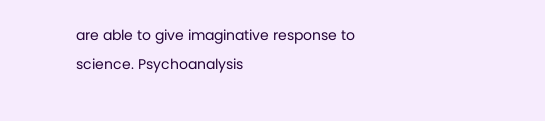are able to give imaginative response to science. Psychoanalysis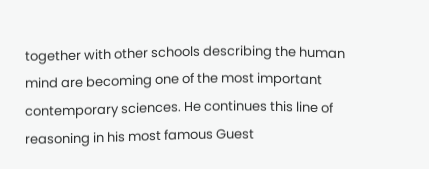together with other schools describing the human mind are becoming one of the most important contemporary sciences. He continues this line of reasoning in his most famous Guest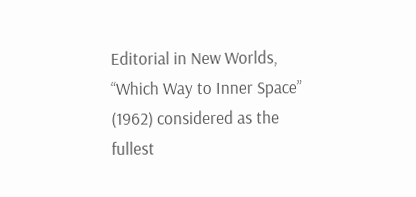Editorial in New Worlds, “Which Way to Inner Space” (1962) considered as the fullest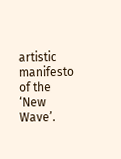artistic manifesto of the ‘New Wave’.